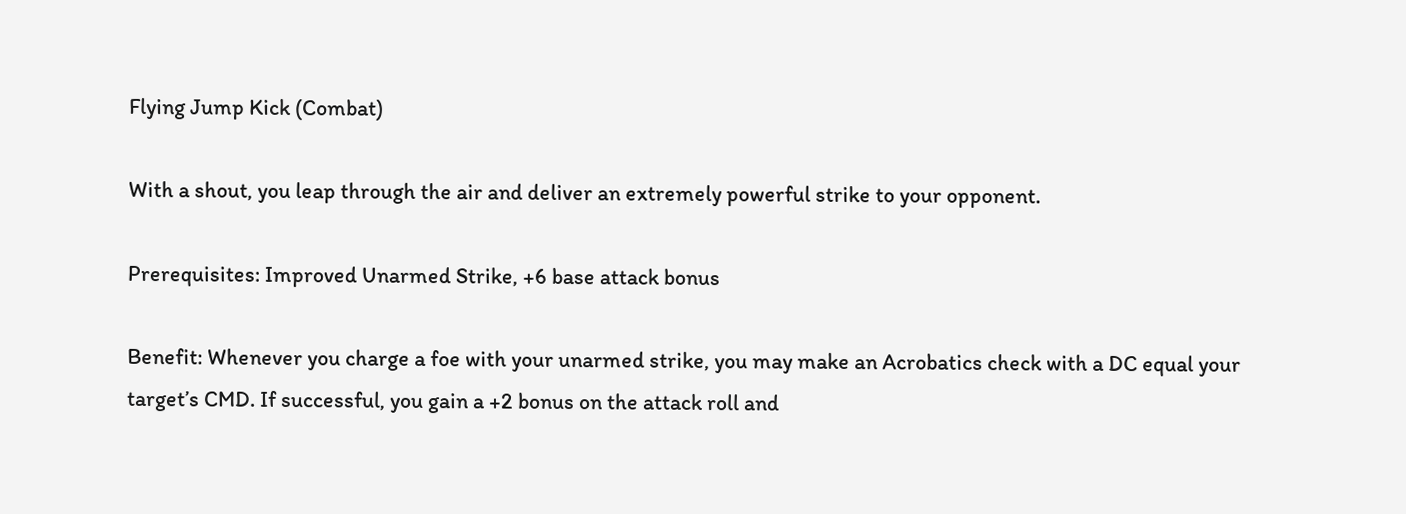Flying Jump Kick (Combat)

With a shout, you leap through the air and deliver an extremely powerful strike to your opponent.

Prerequisites: Improved Unarmed Strike, +6 base attack bonus

Benefit: Whenever you charge a foe with your unarmed strike, you may make an Acrobatics check with a DC equal your target’s CMD. If successful, you gain a +2 bonus on the attack roll and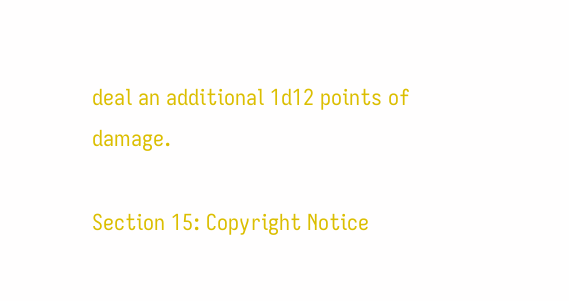deal an additional 1d12 points of damage.

Section 15: Copyright Notice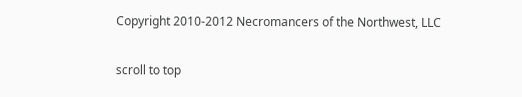Copyright 2010-2012 Necromancers of the Northwest, LLC

scroll to top